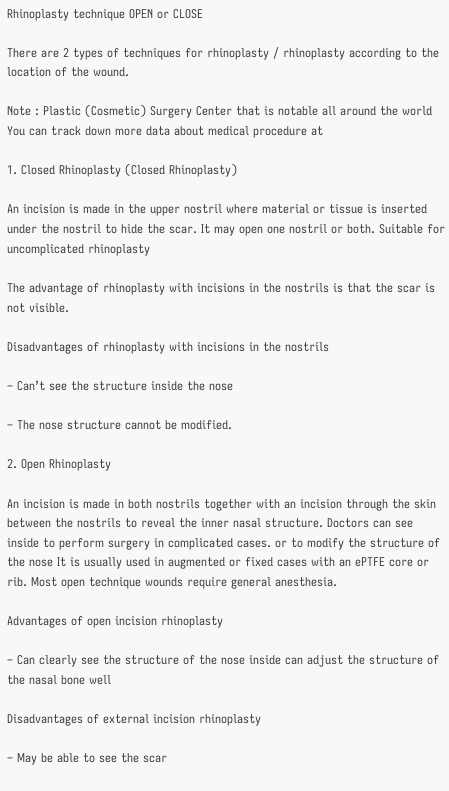Rhinoplasty technique OPEN or CLOSE

There are 2 types of techniques for rhinoplasty / rhinoplasty according to the location of the wound.

Note : Plastic (Cosmetic) Surgery Center that is notable all around the world You can track down more data about medical procedure at

1. Closed Rhinoplasty (Closed Rhinoplasty)

An incision is made in the upper nostril where material or tissue is inserted under the nostril to hide the scar. It may open one nostril or both. Suitable for uncomplicated rhinoplasty

The advantage of rhinoplasty with incisions in the nostrils is that the scar is not visible.

Disadvantages of rhinoplasty with incisions in the nostrils

– Can’t see the structure inside the nose

– The nose structure cannot be modified.

2. Open Rhinoplasty

An incision is made in both nostrils together with an incision through the skin between the nostrils to reveal the inner nasal structure. Doctors can see inside to perform surgery in complicated cases. or to modify the structure of the nose It is usually used in augmented or fixed cases with an ePTFE core or rib. Most open technique wounds require general anesthesia.

Advantages of open incision rhinoplasty

– Can clearly see the structure of the nose inside can adjust the structure of the nasal bone well

Disadvantages of external incision rhinoplasty

– May be able to see the scar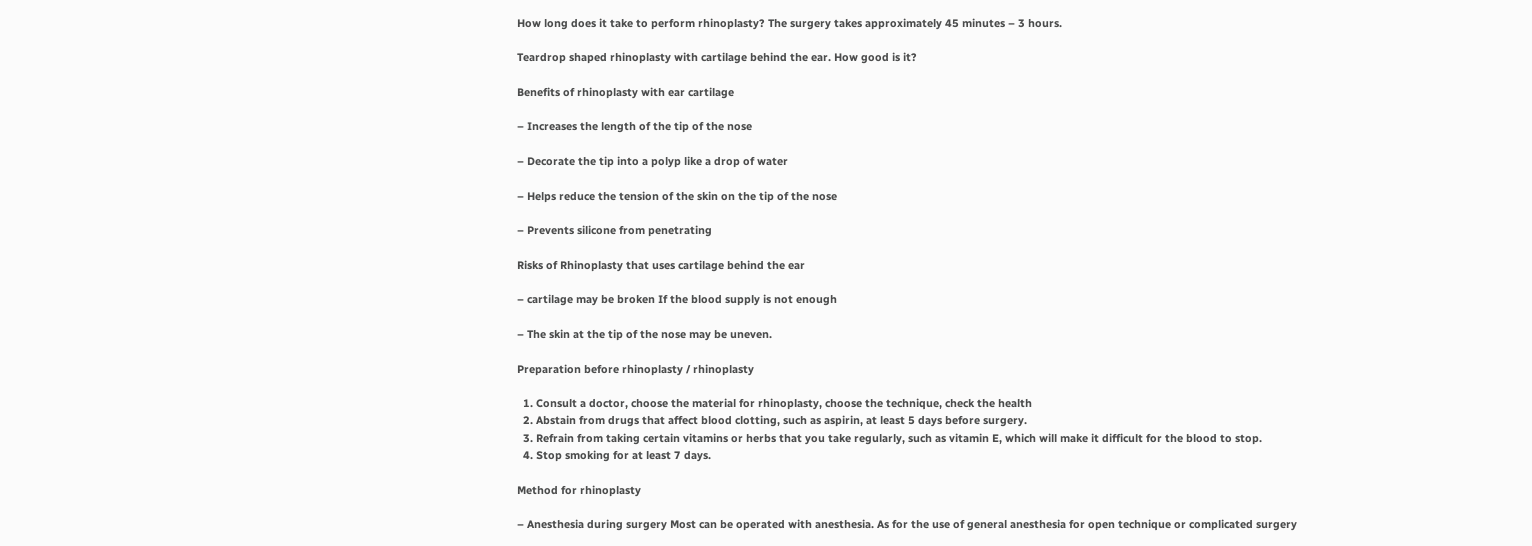How long does it take to perform rhinoplasty? The surgery takes approximately 45 minutes – 3 hours.

Teardrop shaped rhinoplasty with cartilage behind the ear. How good is it?

Benefits of rhinoplasty with ear cartilage

– Increases the length of the tip of the nose

– Decorate the tip into a polyp like a drop of water

– Helps reduce the tension of the skin on the tip of the nose

– Prevents silicone from penetrating

Risks of Rhinoplasty that uses cartilage behind the ear

– cartilage may be broken If the blood supply is not enough

– The skin at the tip of the nose may be uneven.

Preparation before rhinoplasty / rhinoplasty

  1. Consult a doctor, choose the material for rhinoplasty, choose the technique, check the health
  2. Abstain from drugs that affect blood clotting, such as aspirin, at least 5 days before surgery.
  3. Refrain from taking certain vitamins or herbs that you take regularly, such as vitamin E, which will make it difficult for the blood to stop.
  4. Stop smoking for at least 7 days.

Method for rhinoplasty

– Anesthesia during surgery Most can be operated with anesthesia. As for the use of general anesthesia for open technique or complicated surgery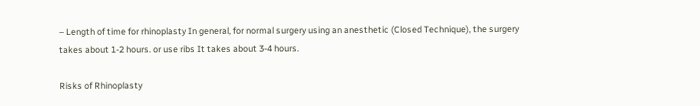– Length of time for rhinoplasty In general, for normal surgery using an anesthetic (Closed Technique), the surgery takes about 1-2 hours. or use ribs It takes about 3-4 hours.

Risks of Rhinoplasty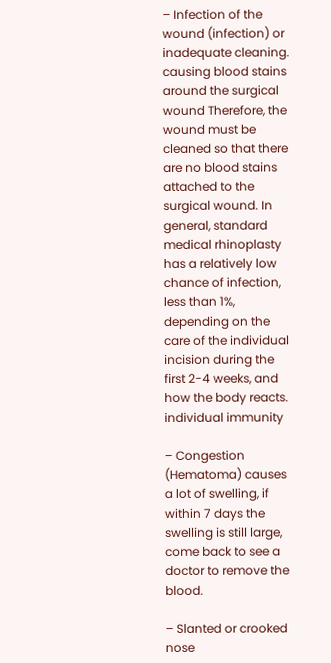– Infection of the wound (infection) or inadequate cleaning. causing blood stains around the surgical wound Therefore, the wound must be cleaned so that there are no blood stains attached to the surgical wound. In general, standard medical rhinoplasty has a relatively low chance of infection, less than 1%, depending on the care of the individual incision during the first 2-4 weeks, and how the body reacts. individual immunity

– Congestion (Hematoma) causes a lot of swelling, if within 7 days the swelling is still large, come back to see a doctor to remove the blood.

– Slanted or crooked nose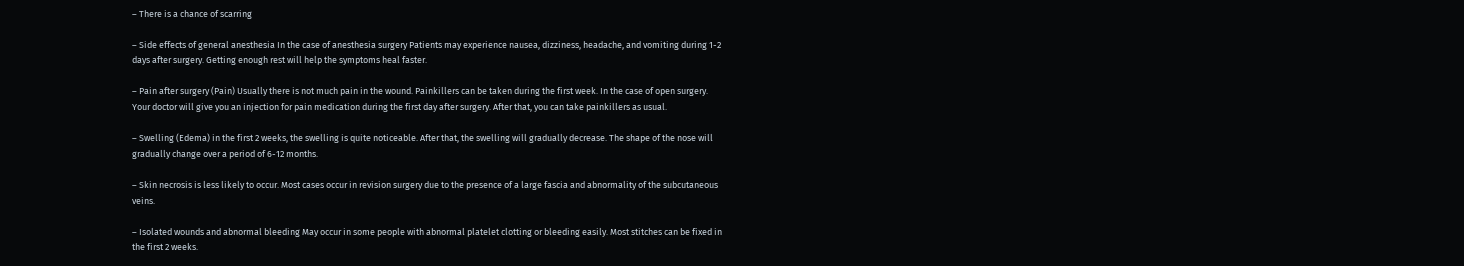– There is a chance of scarring

– Side effects of general anesthesia In the case of anesthesia surgery Patients may experience nausea, dizziness, headache, and vomiting during 1-2 days after surgery. Getting enough rest will help the symptoms heal faster.

– Pain after surgery (Pain) Usually there is not much pain in the wound. Painkillers can be taken during the first week. In the case of open surgery. Your doctor will give you an injection for pain medication during the first day after surgery. After that, you can take painkillers as usual.

– Swelling (Edema) in the first 2 weeks, the swelling is quite noticeable. After that, the swelling will gradually decrease. The shape of the nose will gradually change over a period of 6-12 months.

– Skin necrosis is less likely to occur. Most cases occur in revision surgery due to the presence of a large fascia and abnormality of the subcutaneous veins.

– Isolated wounds and abnormal bleeding May occur in some people with abnormal platelet clotting or bleeding easily. Most stitches can be fixed in the first 2 weeks.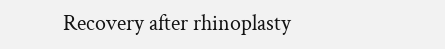Recovery after rhinoplasty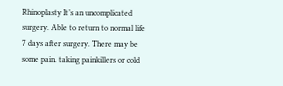Rhinoplasty It’s an uncomplicated surgery. Able to return to normal life 7 days after surgery. There may be some pain. taking painkillers or cold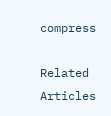compress

Related Articles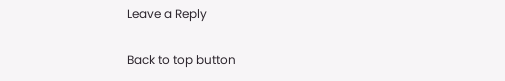Leave a Reply

Back to top button